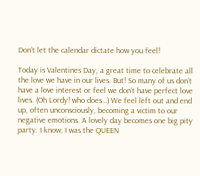Don’t let the calendar dictate how you feel!

Today is Valentines Day, a great time to celebrate all the love we have in our lives. But! So many of us don’t have a love interest or feel we don’t have perfect love lives. (Oh Lordy! who does…) We feel left out and end up, often unconsciously, becoming a victim to our negative emotions. A lovely day becomes one big pity party. I know; I was the QUEEN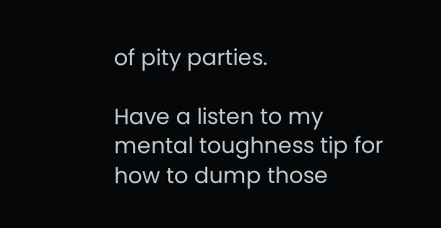of pity parties.

Have a listen to my mental toughness tip for how to dump those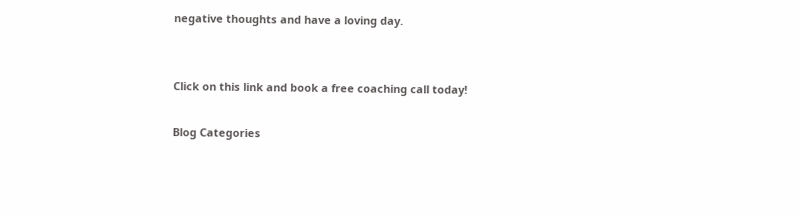negative thoughts and have a loving day.


Click on this link and book a free coaching call today!

Blog Categories